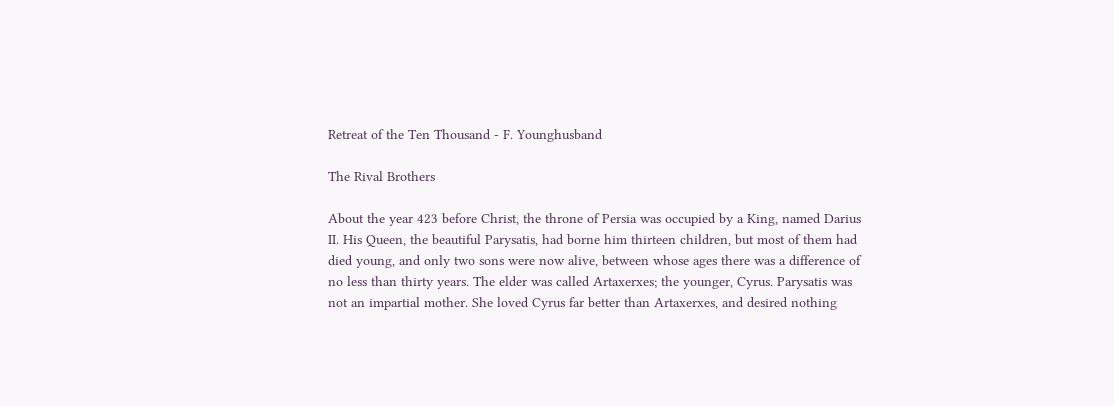Retreat of the Ten Thousand - F. Younghusband

The Rival Brothers

About the year 423 before Christ, the throne of Persia was occupied by a King, named Darius II. His Queen, the beautiful Parysatis, had borne him thirteen children, but most of them had died young, and only two sons were now alive, between whose ages there was a difference of no less than thirty years. The elder was called Artaxerxes; the younger, Cyrus. Parysatis was not an impartial mother. She loved Cyrus far better than Artaxerxes, and desired nothing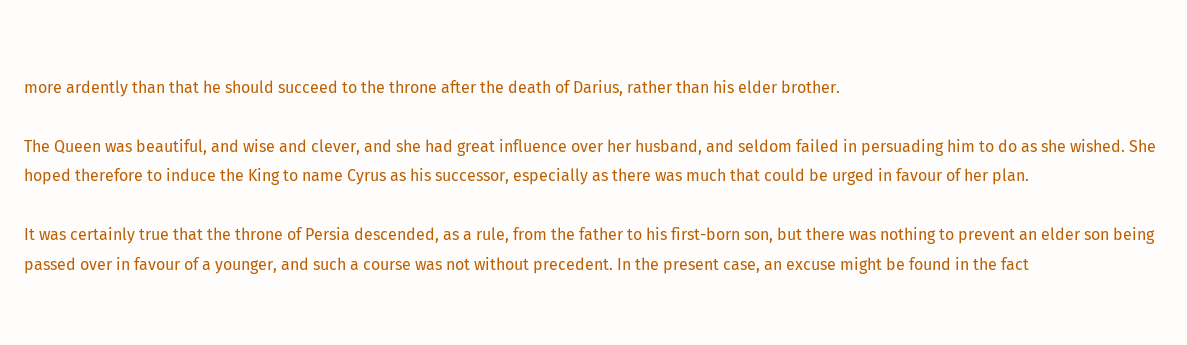more ardently than that he should succeed to the throne after the death of Darius, rather than his elder brother.

The Queen was beautiful, and wise and clever, and she had great influence over her husband, and seldom failed in persuading him to do as she wished. She hoped therefore to induce the King to name Cyrus as his successor, especially as there was much that could be urged in favour of her plan.

It was certainly true that the throne of Persia descended, as a rule, from the father to his first-born son, but there was nothing to prevent an elder son being passed over in favour of a younger, and such a course was not without precedent. In the present case, an excuse might be found in the fact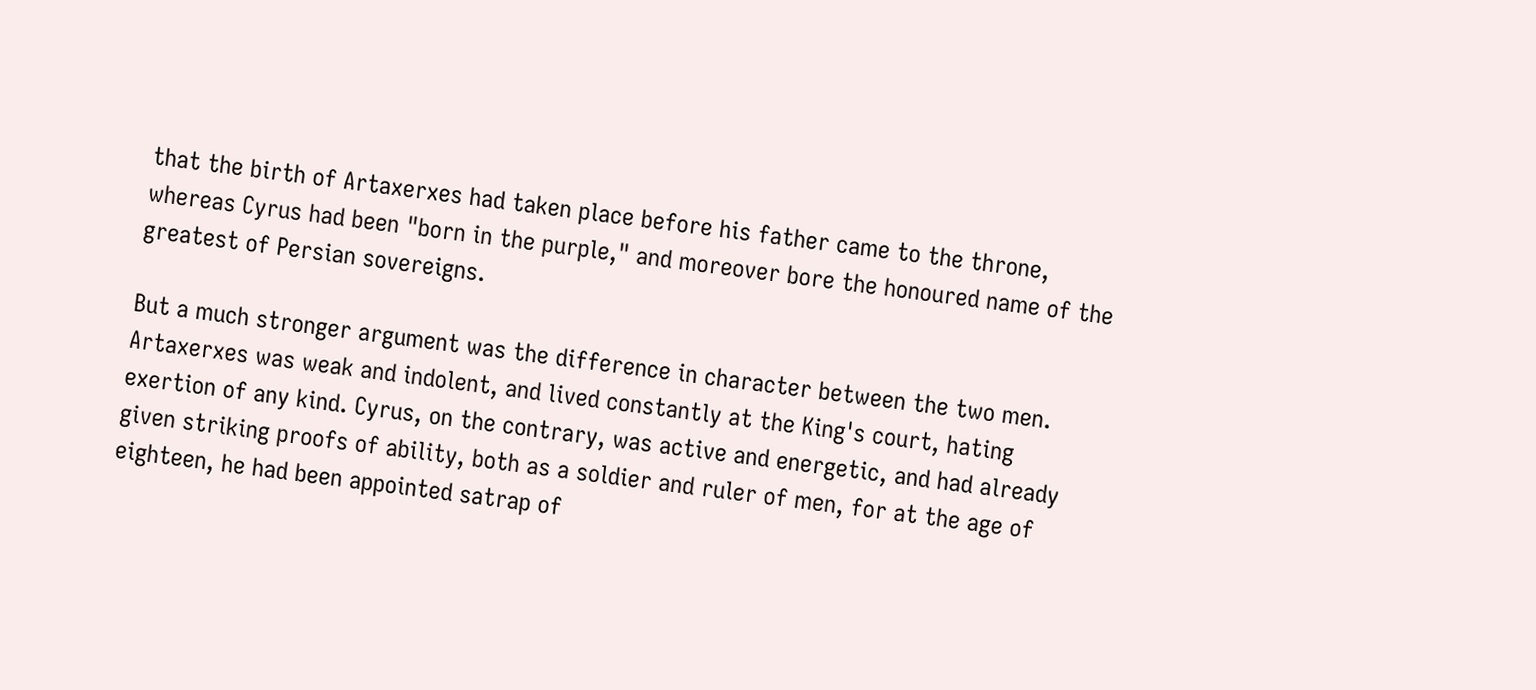that the birth of Artaxerxes had taken place before his father came to the throne, whereas Cyrus had been "born in the purple," and moreover bore the honoured name of the greatest of Persian sovereigns.

But a much stronger argument was the difference in character between the two men. Artaxerxes was weak and indolent, and lived constantly at the King's court, hating exertion of any kind. Cyrus, on the contrary, was active and energetic, and had already given striking proofs of ability, both as a soldier and ruler of men, for at the age of eighteen, he had been appointed satrap of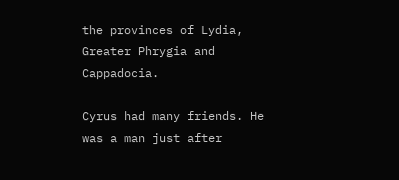the provinces of Lydia, Greater Phrygia and Cappadocia.

Cyrus had many friends. He was a man just after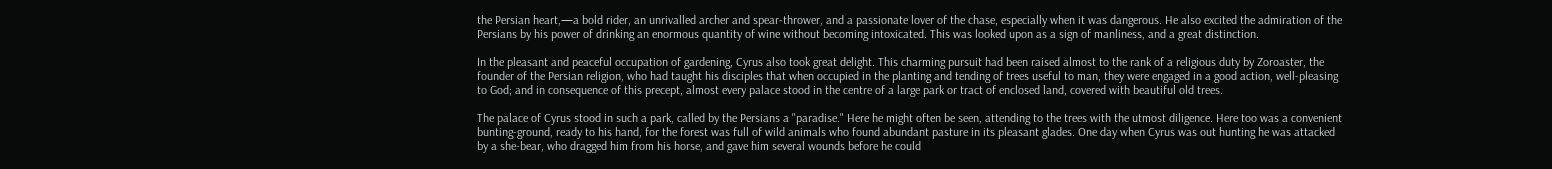the Persian heart,—a bold rider, an unrivalled archer and spear-thrower, and a passionate lover of the chase, especially when it was dangerous. He also excited the admiration of the Persians by his power of drinking an enormous quantity of wine without becoming intoxicated. This was looked upon as a sign of manliness, and a great distinction.

In the pleasant and peaceful occupation of gardening, Cyrus also took great delight. This charming pursuit had been raised almost to the rank of a religious duty by Zoroaster, the founder of the Persian religion, who had taught his disciples that when occupied in the planting and tending of trees useful to man, they were engaged in a good action, well-pleasing to God; and in consequence of this precept, almost every palace stood in the centre of a large park or tract of enclosed land, covered with beautiful old trees.

The palace of Cyrus stood in such a park, called by the Persians a "paradise." Here he might often be seen, attending to the trees with the utmost diligence. Here too was a convenient bunting-ground, ready to his hand, for the forest was full of wild animals who found abundant pasture in its pleasant glades. One day when Cyrus was out hunting he was attacked by a she-bear, who dragged him from his horse, and gave him several wounds before he could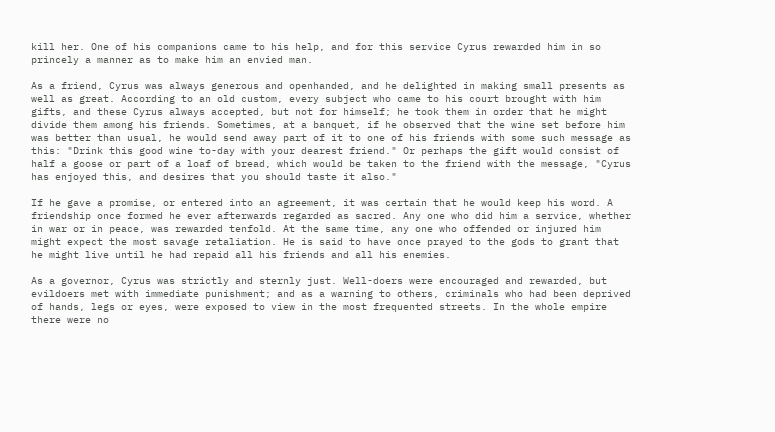kill her. One of his companions came to his help, and for this service Cyrus rewarded him in so princely a manner as to make him an envied man.

As a friend, Cyrus was always generous and openhanded, and he delighted in making small presents as well as great. According to an old custom, every subject who came to his court brought with him gifts, and these Cyrus always accepted, but not for himself; he took them in order that he might divide them among his friends. Sometimes, at a banquet, if he observed that the wine set before him was better than usual, he would send away part of it to one of his friends with some such message as this: "Drink this good wine to-day with your dearest friend." Or perhaps the gift would consist of half a goose or part of a loaf of bread, which would be taken to the friend with the message, "Cyrus has enjoyed this, and desires that you should taste it also."

If he gave a promise, or entered into an agreement, it was certain that he would keep his word. A friendship once formed he ever afterwards regarded as sacred. Any one who did him a service, whether in war or in peace, was rewarded tenfold. At the same time, any one who offended or injured him might expect the most savage retaliation. He is said to have once prayed to the gods to grant that he might live until he had repaid all his friends and all his enemies.

As a governor, Cyrus was strictly and sternly just. Well-doers were encouraged and rewarded, but evildoers met with immediate punishment; and as a warning to others, criminals who had been deprived of hands, legs or eyes, were exposed to view in the most frequented streets. In the whole empire there were no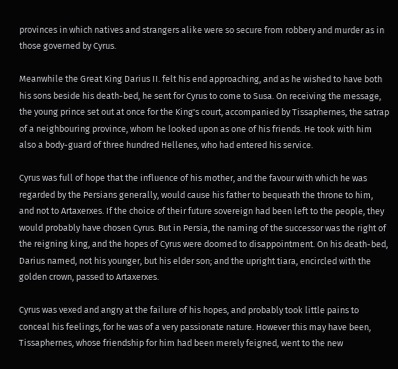provinces in which natives and strangers alike were so secure from robbery and murder as in those governed by Cyrus.

Meanwhile the Great King Darius II. felt his end approaching, and as he wished to have both his sons beside his death-bed, he sent for Cyrus to come to Susa. On receiving the message, the young prince set out at once for the King's court, accompanied by Tissaphernes, the satrap of a neighbouring province, whom he looked upon as one of his friends. He took with him also a body-guard of three hundred Hellenes, who had entered his service.

Cyrus was full of hope that the influence of his mother, and the favour with which he was regarded by the Persians generally, would cause his father to bequeath the throne to him, and not to Artaxerxes. If the choice of their future sovereign had been left to the people, they would probably have chosen Cyrus. But in Persia, the naming of the successor was the right of the reigning king, and the hopes of Cyrus were doomed to disappointment. On his death-bed, Darius named, not his younger, but his elder son; and the upright tiara, encircled with the golden crown, passed to Artaxerxes.

Cyrus was vexed and angry at the failure of his hopes, and probably took little pains to conceal his feelings, for he was of a very passionate nature. However this may have been, Tissaphernes, whose friendship for him had been merely feigned, went to the new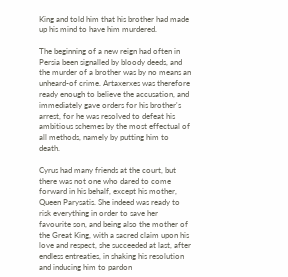King and told him that his brother had made up his mind to have him murdered.

The beginning of a new reign had often in Persia been signalled by bloody deeds, and the murder of a brother was by no means an unheard-of crime. Artaxerxes was therefore ready enough to believe the accusation, and immediately gave orders for his brother's arrest, for he was resolved to defeat his ambitious schemes by the most effectual of all methods, namely by putting him to death.

Cyrus had many friends at the court, but there was not one who dared to come forward in his behalf, except his mother, Queen Parysatis. She indeed was ready to risk everything in order to save her favourite son, and being also the mother of the Great King, with a sacred claim upon his love and respect, she succeeded at last, after endless entreaties, in shaking his resolution and inducing him to pardon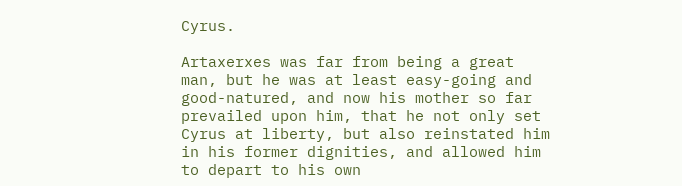Cyrus.

Artaxerxes was far from being a great man, but he was at least easy-going and good-natured, and now his mother so far prevailed upon him, that he not only set Cyrus at liberty, but also reinstated him in his former dignities, and allowed him to depart to his own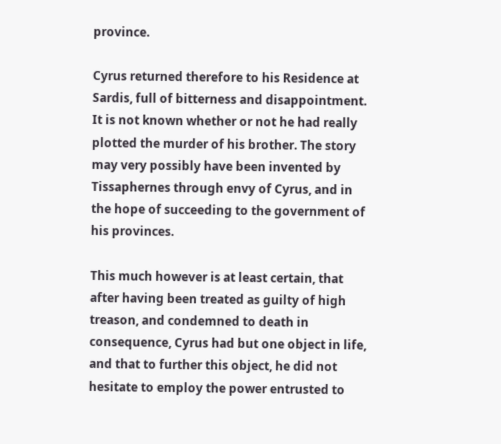province.

Cyrus returned therefore to his Residence at Sardis, full of bitterness and disappointment. It is not known whether or not he had really plotted the murder of his brother. The story may very possibly have been invented by Tissaphernes through envy of Cyrus, and in the hope of succeeding to the government of his provinces.

This much however is at least certain, that after having been treated as guilty of high treason, and condemned to death in consequence, Cyrus had but one object in life, and that to further this object, he did not hesitate to employ the power entrusted to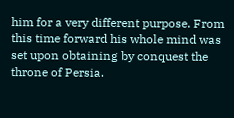him for a very different purpose. From this time forward his whole mind was set upon obtaining by conquest the throne of Persia.